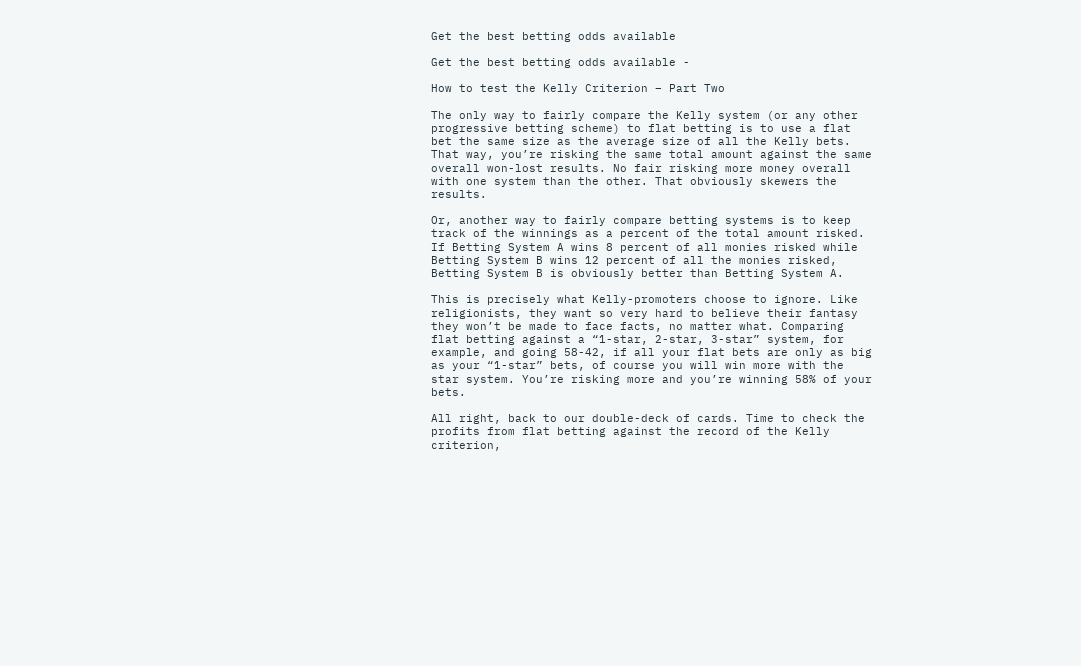Get the best betting odds available

Get the best betting odds available -

How to test the Kelly Criterion – Part Two

The only way to fairly compare the Kelly system (or any other progressive betting scheme) to flat betting is to use a flat bet the same size as the average size of all the Kelly bets. That way, you’re risking the same total amount against the same overall won-lost results. No fair risking more money overall with one system than the other. That obviously skewers the results.

Or, another way to fairly compare betting systems is to keep track of the winnings as a percent of the total amount risked. If Betting System A wins 8 percent of all monies risked while Betting System B wins 12 percent of all the monies risked, Betting System B is obviously better than Betting System A.

This is precisely what Kelly-promoters choose to ignore. Like religionists, they want so very hard to believe their fantasy they won’t be made to face facts, no matter what. Comparing flat betting against a “1-star, 2-star, 3-star” system, for example, and going 58-42, if all your flat bets are only as big as your “1-star” bets, of course you will win more with the star system. You’re risking more and you’re winning 58% of your bets.

All right, back to our double-deck of cards. Time to check the profits from flat betting against the record of the Kelly criterion,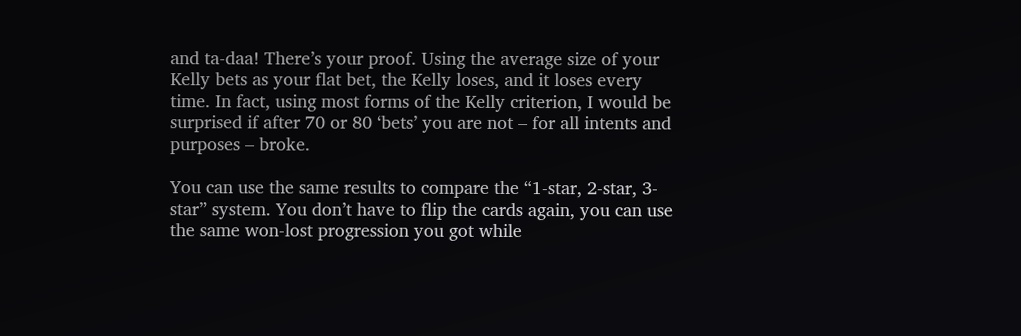and ta-daa! There’s your proof. Using the average size of your Kelly bets as your flat bet, the Kelly loses, and it loses every time. In fact, using most forms of the Kelly criterion, I would be surprised if after 70 or 80 ‘bets’ you are not – for all intents and purposes – broke.

You can use the same results to compare the “1-star, 2-star, 3-star” system. You don’t have to flip the cards again, you can use the same won-lost progression you got while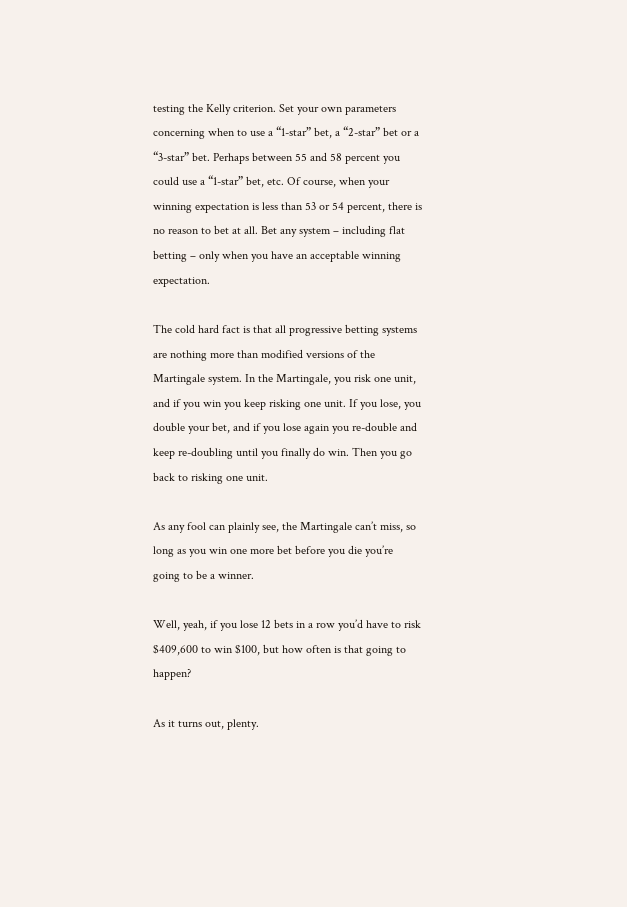testing the Kelly criterion. Set your own parameters concerning when to use a “1-star” bet, a “2-star” bet or a “3-star” bet. Perhaps between 55 and 58 percent you could use a “1-star” bet, etc. Of course, when your winning expectation is less than 53 or 54 percent, there is no reason to bet at all. Bet any system – including flat betting – only when you have an acceptable winning expectation.

The cold hard fact is that all progressive betting systems are nothing more than modified versions of the Martingale system. In the Martingale, you risk one unit, and if you win you keep risking one unit. If you lose, you double your bet, and if you lose again you re-double and keep re-doubling until you finally do win. Then you go back to risking one unit.

As any fool can plainly see, the Martingale can’t miss, so long as you win one more bet before you die you’re going to be a winner.

Well, yeah, if you lose 12 bets in a row you’d have to risk $409,600 to win $100, but how often is that going to happen?

As it turns out, plenty.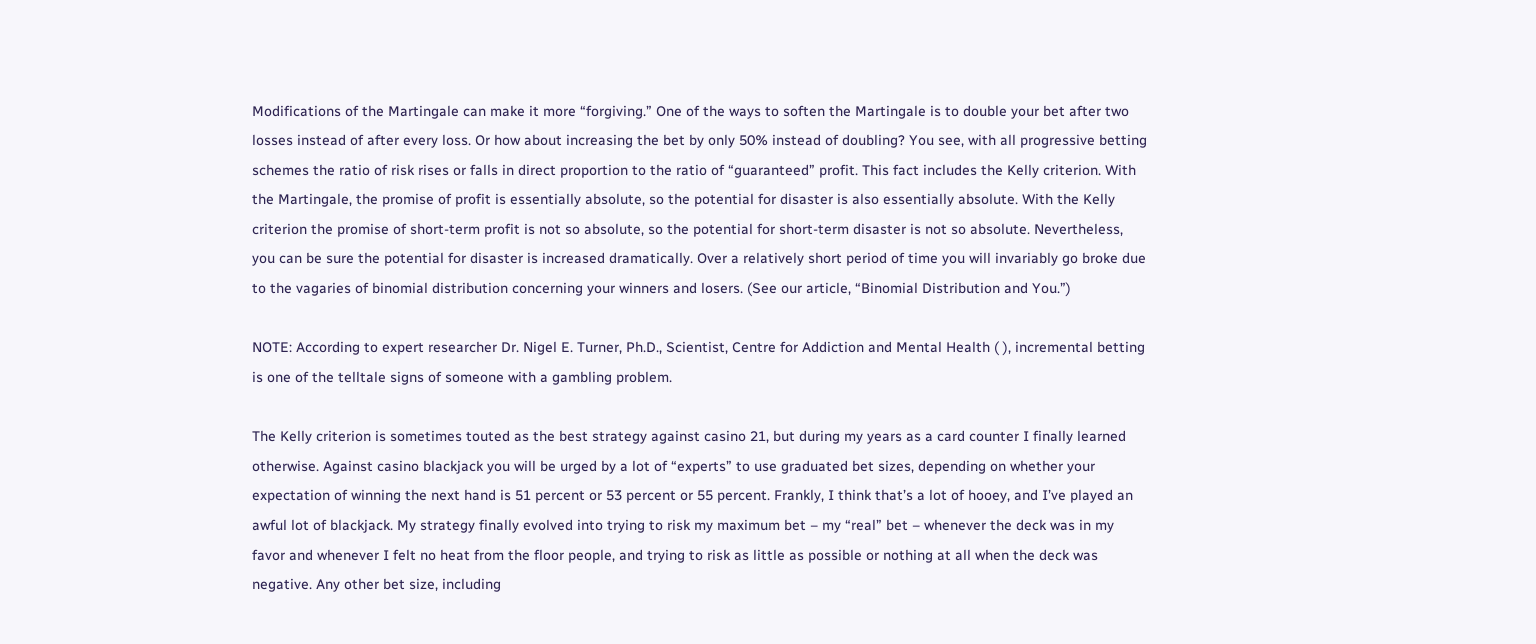Modifications of the Martingale can make it more “forgiving.” One of the ways to soften the Martingale is to double your bet after two losses instead of after every loss. Or how about increasing the bet by only 50% instead of doubling? You see, with all progressive betting schemes the ratio of risk rises or falls in direct proportion to the ratio of “guaranteed” profit. This fact includes the Kelly criterion. With the Martingale, the promise of profit is essentially absolute, so the potential for disaster is also essentially absolute. With the Kelly criterion the promise of short-term profit is not so absolute, so the potential for short-term disaster is not so absolute. Nevertheless, you can be sure the potential for disaster is increased dramatically. Over a relatively short period of time you will invariably go broke due to the vagaries of binomial distribution concerning your winners and losers. (See our article, “Binomial Distribution and You.”)

NOTE: According to expert researcher Dr. Nigel E. Turner, Ph.D., Scientist, Centre for Addiction and Mental Health ( ), incremental betting is one of the telltale signs of someone with a gambling problem.

The Kelly criterion is sometimes touted as the best strategy against casino 21, but during my years as a card counter I finally learned otherwise. Against casino blackjack you will be urged by a lot of “experts” to use graduated bet sizes, depending on whether your expectation of winning the next hand is 51 percent or 53 percent or 55 percent. Frankly, I think that’s a lot of hooey, and I’ve played an awful lot of blackjack. My strategy finally evolved into trying to risk my maximum bet – my “real” bet – whenever the deck was in my favor and whenever I felt no heat from the floor people, and trying to risk as little as possible or nothing at all when the deck was negative. Any other bet size, including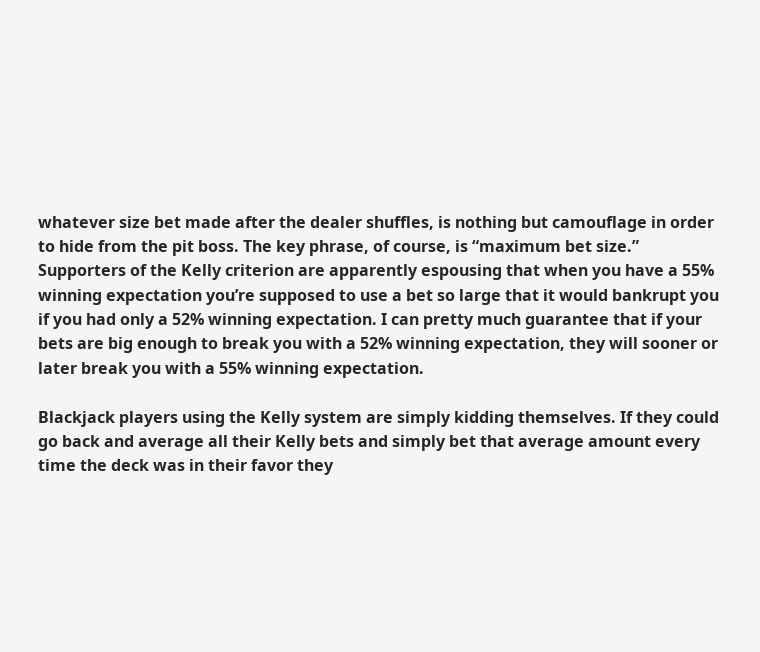whatever size bet made after the dealer shuffles, is nothing but camouflage in order to hide from the pit boss. The key phrase, of course, is “maximum bet size.” Supporters of the Kelly criterion are apparently espousing that when you have a 55% winning expectation you’re supposed to use a bet so large that it would bankrupt you if you had only a 52% winning expectation. I can pretty much guarantee that if your bets are big enough to break you with a 52% winning expectation, they will sooner or later break you with a 55% winning expectation.

Blackjack players using the Kelly system are simply kidding themselves. If they could go back and average all their Kelly bets and simply bet that average amount every time the deck was in their favor they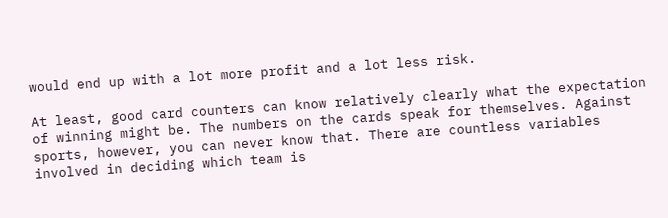would end up with a lot more profit and a lot less risk.

At least, good card counters can know relatively clearly what the expectation of winning might be. The numbers on the cards speak for themselves. Against sports, however, you can never know that. There are countless variables involved in deciding which team is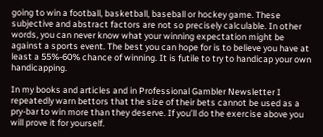going to win a football, basketball, baseball or hockey game. These subjective and abstract factors are not so precisely calculable. In other words, you can never know what your winning expectation might be against a sports event. The best you can hope for is to believe you have at least a 55%-60% chance of winning. It is futile to try to handicap your own handicapping.

In my books and articles and in Professional Gambler Newsletter I repeatedly warn bettors that the size of their bets cannot be used as a pry-bar to win more than they deserve. If you’ll do the exercise above you will prove it for yourself.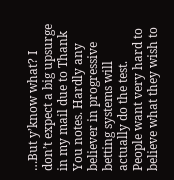…But y’know what? I don’t expect a big upsurge in my mail due to Thank You notes. Hardly any believer in progressive betting systems will actually do the test. People want very hard to believe what they wish to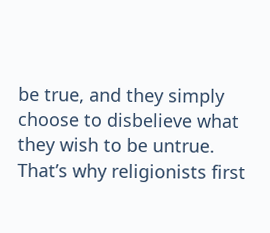be true, and they simply choose to disbelieve what they wish to be untrue. That’s why religionists first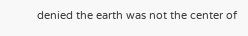denied the earth was not the center of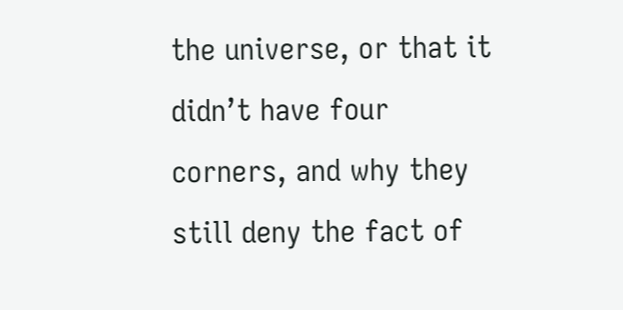the universe, or that it didn’t have four corners, and why they still deny the fact of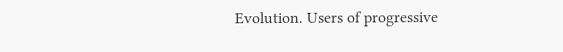Evolution. Users of progressive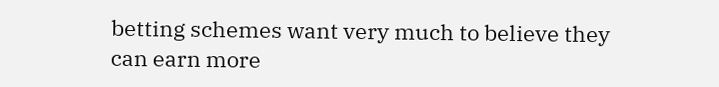betting schemes want very much to believe they can earn more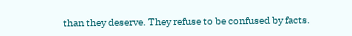than they deserve. They refuse to be confused by facts.